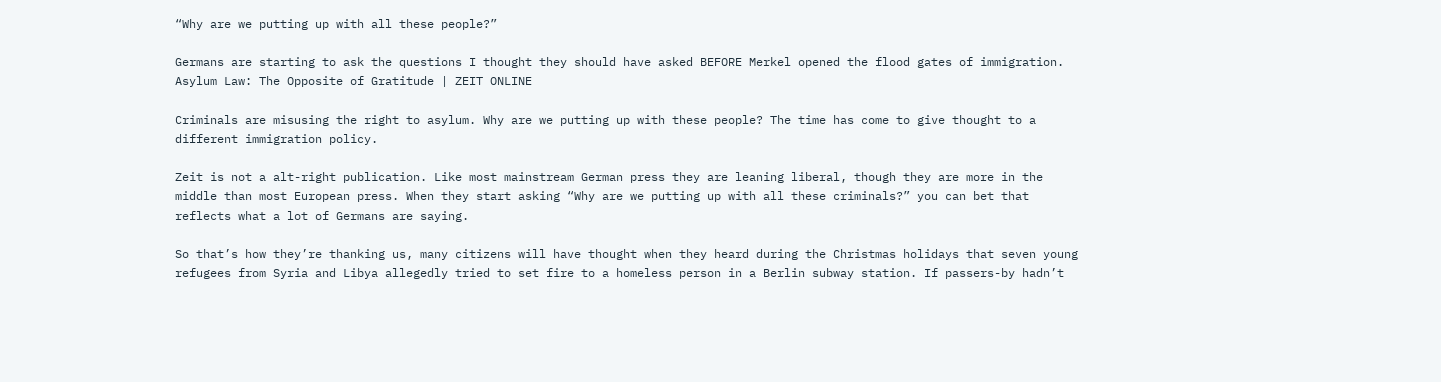“Why are we putting up with all these people?”

Germans are starting to ask the questions I thought they should have asked BEFORE Merkel opened the flood gates of immigration. Asylum Law: The Opposite of Gratitude | ZEIT ONLINE

Criminals are misusing the right to asylum. Why are we putting up with these people? The time has come to give thought to a different immigration policy.

Zeit is not a alt-right publication. Like most mainstream German press they are leaning liberal, though they are more in the middle than most European press. When they start asking “Why are we putting up with all these criminals?” you can bet that reflects what a lot of Germans are saying.

So that’s how they’re thanking us, many citizens will have thought when they heard during the Christmas holidays that seven young refugees from Syria and Libya allegedly tried to set fire to a homeless person in a Berlin subway station. If passers-by hadn’t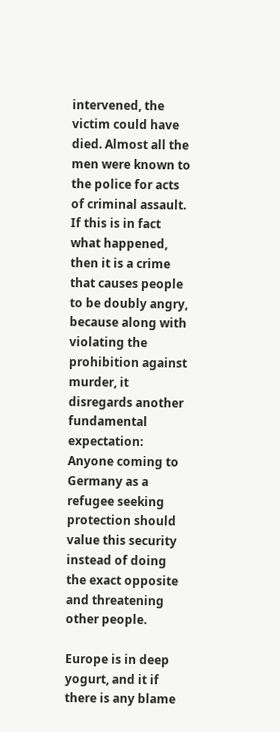intervened, the victim could have died. Almost all the men were known to the police for acts of criminal assault. If this is in fact what happened, then it is a crime that causes people to be doubly angry, because along with violating the prohibition against murder, it disregards another fundamental expectation: Anyone coming to Germany as a refugee seeking protection should value this security instead of doing the exact opposite and threatening other people.

Europe is in deep yogurt, and it if there is any blame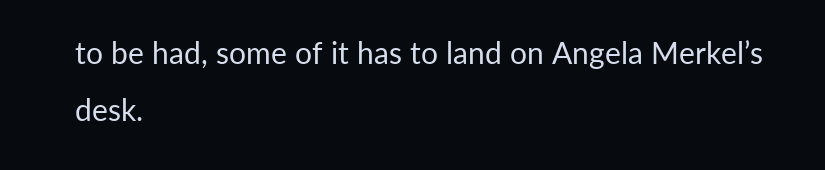to be had, some of it has to land on Angela Merkel’s desk.